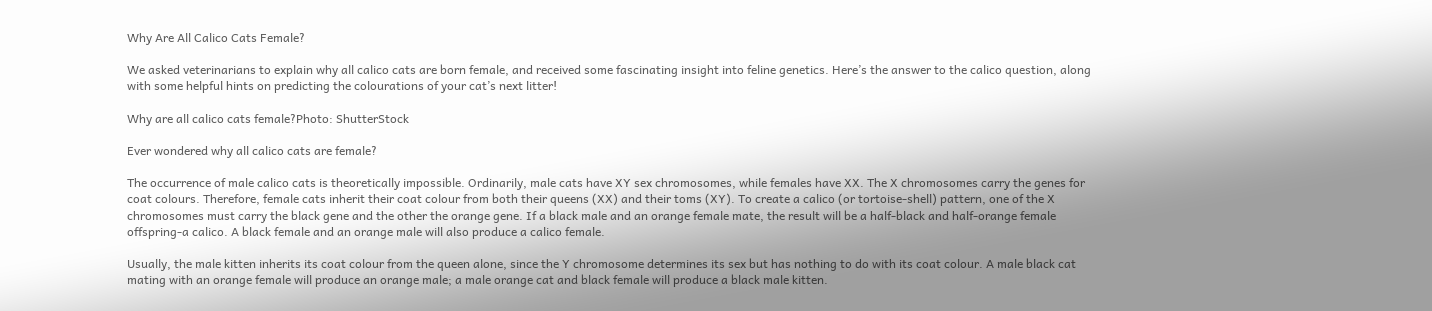Why Are All Calico Cats Female?

We asked veterinarians to explain why all calico cats are born female, and received some fascinating insight into feline genetics. Here’s the answer to the calico question, along with some helpful hints on predicting the colourations of your cat’s next litter!

Why are all calico cats female?Photo: ShutterStock

Ever wondered why all calico cats are female?

The occurrence of male calico cats is theoretically impossible. Ordinarily, male cats have XY sex chromosomes, while females have XX. The X chromosomes carry the genes for coat colours. Therefore, female cats inherit their coat colour from both their queens (XX) and their toms (XY). To create a calico (or tortoise-shell) pattern, one of the X chromosomes must carry the black gene and the other the orange gene. If a black male and an orange female mate, the result will be a half-black and half-orange female offspring-a calico. A black female and an orange male will also produce a calico female.

Usually, the male kitten inherits its coat colour from the queen alone, since the Y chromosome determines its sex but has nothing to do with its coat colour. A male black cat mating with an orange female will produce an orange male; a male orange cat and black female will produce a black male kitten.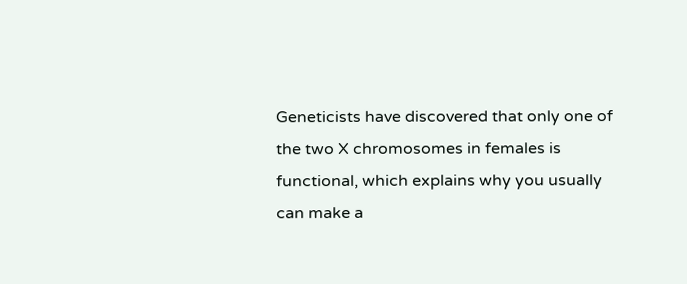Geneticists have discovered that only one of the two X chromosomes in females is functional, which explains why you usually can make a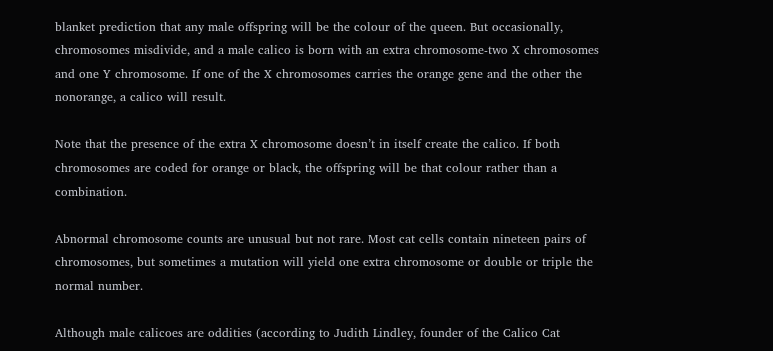blanket prediction that any male offspring will be the colour of the queen. But occasionally, chromosomes misdivide, and a male calico is born with an extra chromosome-two X chromosomes and one Y chromosome. If one of the X chromosomes carries the orange gene and the other the nonorange, a calico will result.

Note that the presence of the extra X chromosome doesn’t in itself create the calico. If both chromosomes are coded for orange or black, the offspring will be that colour rather than a combination.

Abnormal chromosome counts are unusual but not rare. Most cat cells contain nineteen pairs of chromosomes, but sometimes a mutation will yield one extra chromosome or double or triple the normal number.

Although male calicoes are oddities (according to Judith Lindley, founder of the Calico Cat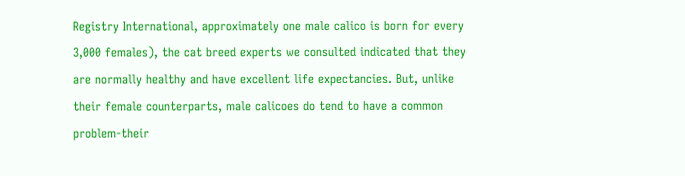Registry International, approximately one male calico is born for every 3,000 females), the cat breed experts we consulted indicated that they are normally healthy and have excellent life expectancies. But, unlike their female counterparts, male calicoes do tend to have a common problem-their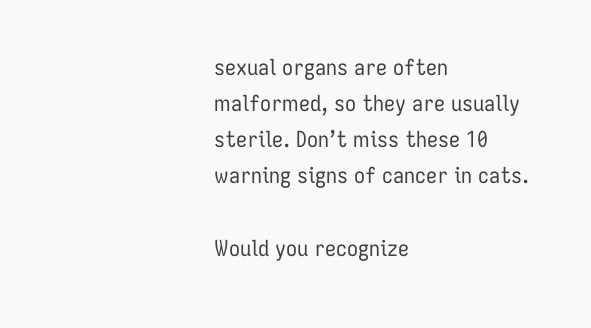sexual organs are often malformed, so they are usually sterile. Don’t miss these 10 warning signs of cancer in cats.

Would you recognize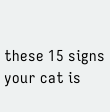these 15 signs your cat is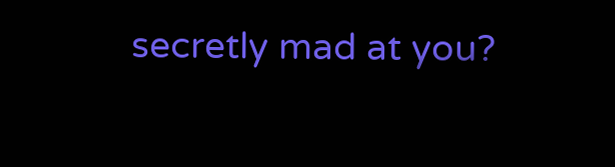secretly mad at you?